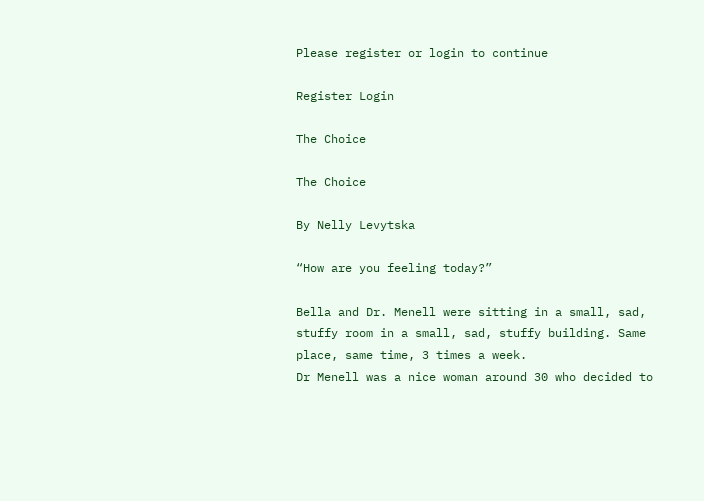Please register or login to continue

Register Login

The Choice

The Choice

By Nelly Levytska

“How are you feeling today?”

Bella and Dr. Menell were sitting in a small, sad, stuffy room in a small, sad, stuffy building. Same place, same time, 3 times a week.
Dr Menell was a nice woman around 30 who decided to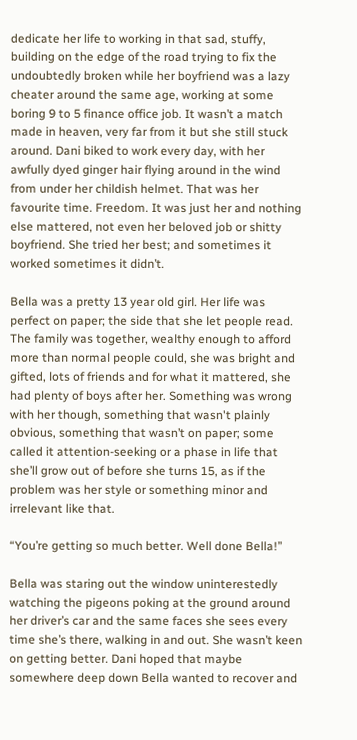dedicate her life to working in that sad, stuffy, building on the edge of the road trying to fix the undoubtedly broken while her boyfriend was a lazy cheater around the same age, working at some boring 9 to 5 finance office job. It wasn’t a match made in heaven, very far from it but she still stuck around. Dani biked to work every day, with her awfully dyed ginger hair flying around in the wind from under her childish helmet. That was her favourite time. Freedom. It was just her and nothing else mattered, not even her beloved job or shitty boyfriend. She tried her best; and sometimes it worked sometimes it didn’t.

Bella was a pretty 13 year old girl. Her life was perfect on paper; the side that she let people read. The family was together, wealthy enough to afford more than normal people could, she was bright and gifted, lots of friends and for what it mattered, she had plenty of boys after her. Something was wrong with her though, something that wasn't plainly obvious, something that wasn’t on paper; some called it attention-seeking or a phase in life that she’ll grow out of before she turns 15, as if the problem was her style or something minor and irrelevant like that.

“You’re getting so much better. Well done Bella!”

Bella was staring out the window uninterestedly watching the pigeons poking at the ground around her driver’s car and the same faces she sees every time she’s there, walking in and out. She wasn’t keen on getting better. Dani hoped that maybe somewhere deep down Bella wanted to recover and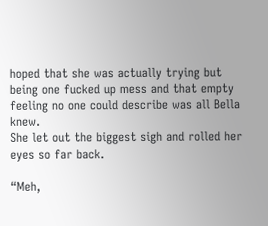hoped that she was actually trying but being one fucked up mess and that empty feeling no one could describe was all Bella knew.
She let out the biggest sigh and rolled her eyes so far back.

“Meh,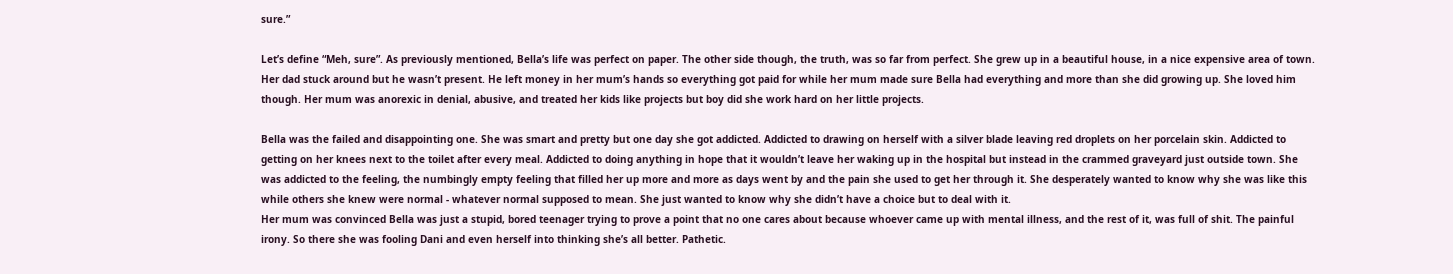sure.”

Let’s define “Meh, sure”. As previously mentioned, Bella’s life was perfect on paper. The other side though, the truth, was so far from perfect. She grew up in a beautiful house, in a nice expensive area of town. Her dad stuck around but he wasn’t present. He left money in her mum’s hands so everything got paid for while her mum made sure Bella had everything and more than she did growing up. She loved him though. Her mum was anorexic in denial, abusive, and treated her kids like projects but boy did she work hard on her little projects.

Bella was the failed and disappointing one. She was smart and pretty but one day she got addicted. Addicted to drawing on herself with a silver blade leaving red droplets on her porcelain skin. Addicted to getting on her knees next to the toilet after every meal. Addicted to doing anything in hope that it wouldn’t leave her waking up in the hospital but instead in the crammed graveyard just outside town. She was addicted to the feeling, the numbingly empty feeling that filled her up more and more as days went by and the pain she used to get her through it. She desperately wanted to know why she was like this while others she knew were normal - whatever normal supposed to mean. She just wanted to know why she didn’t have a choice but to deal with it.
Her mum was convinced Bella was just a stupid, bored teenager trying to prove a point that no one cares about because whoever came up with mental illness, and the rest of it, was full of shit. The painful irony. So there she was fooling Dani and even herself into thinking she’s all better. Pathetic.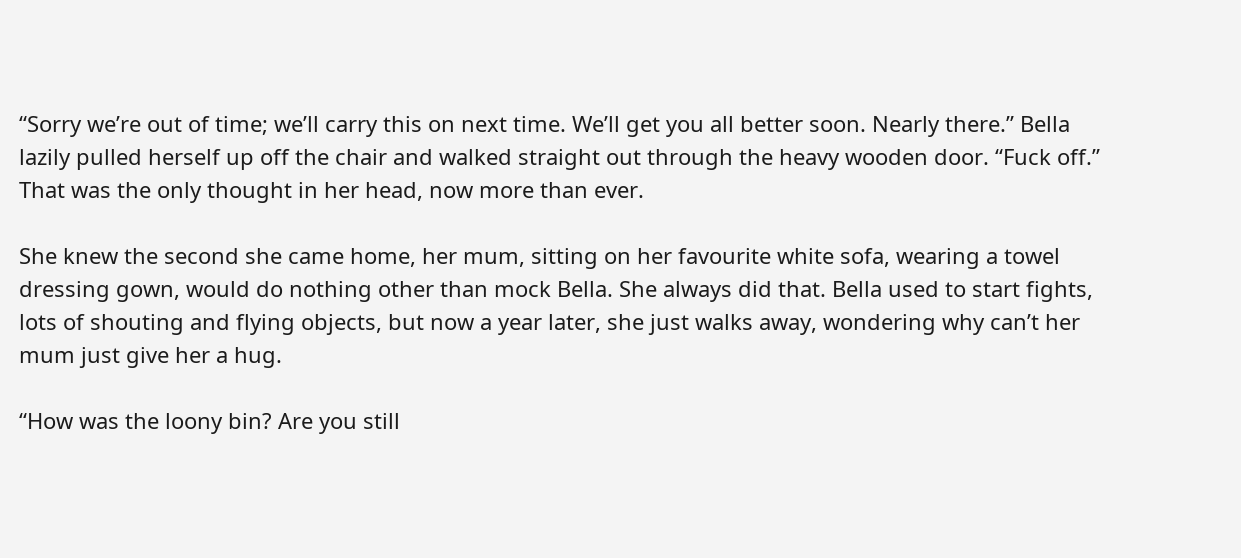“Sorry we’re out of time; we’ll carry this on next time. We’ll get you all better soon. Nearly there.” Bella lazily pulled herself up off the chair and walked straight out through the heavy wooden door. “Fuck off.”
That was the only thought in her head, now more than ever.

She knew the second she came home, her mum, sitting on her favourite white sofa, wearing a towel dressing gown, would do nothing other than mock Bella. She always did that. Bella used to start fights, lots of shouting and flying objects, but now a year later, she just walks away, wondering why can’t her mum just give her a hug.

“How was the loony bin? Are you still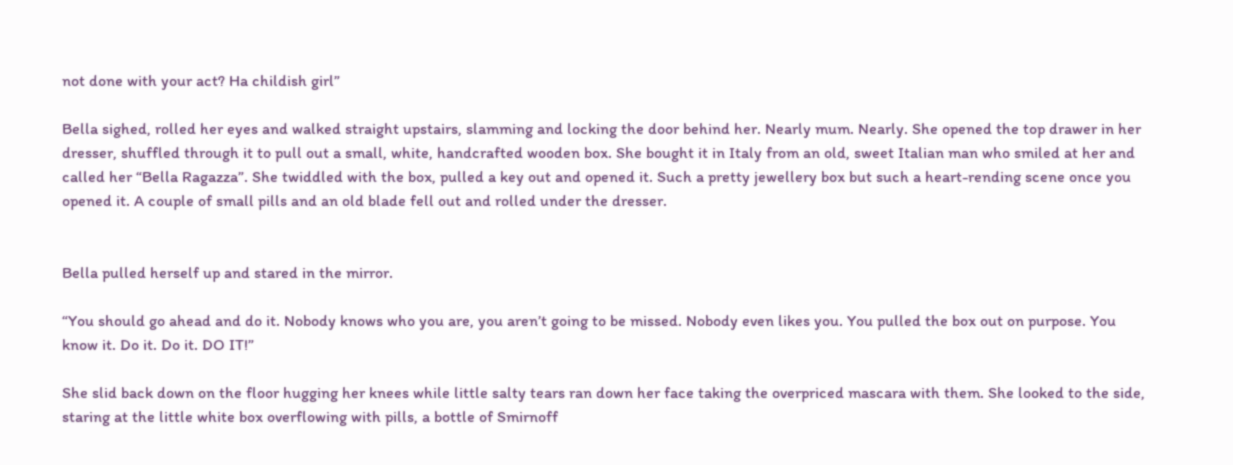not done with your act? Ha childish girl”

Bella sighed, rolled her eyes and walked straight upstairs, slamming and locking the door behind her. Nearly mum. Nearly. She opened the top drawer in her dresser, shuffled through it to pull out a small, white, handcrafted wooden box. She bought it in Italy from an old, sweet Italian man who smiled at her and called her “Bella Ragazza”. She twiddled with the box, pulled a key out and opened it. Such a pretty jewellery box but such a heart-rending scene once you opened it. A couple of small pills and an old blade fell out and rolled under the dresser.


Bella pulled herself up and stared in the mirror.

“You should go ahead and do it. Nobody knows who you are, you aren’t going to be missed. Nobody even likes you. You pulled the box out on purpose. You know it. Do it. Do it. DO IT!”

She slid back down on the floor hugging her knees while little salty tears ran down her face taking the overpriced mascara with them. She looked to the side, staring at the little white box overflowing with pills, a bottle of Smirnoff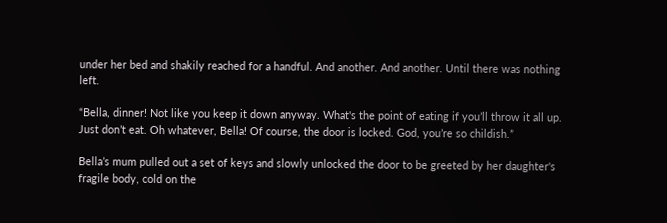under her bed and shakily reached for a handful. And another. And another. Until there was nothing left.

“Bella, dinner! Not like you keep it down anyway. What's the point of eating if you’ll throw it all up. Just don’t eat. Oh whatever, Bella! Of course, the door is locked. God, you’re so childish.”

Bella’s mum pulled out a set of keys and slowly unlocked the door to be greeted by her daughter's fragile body, cold on the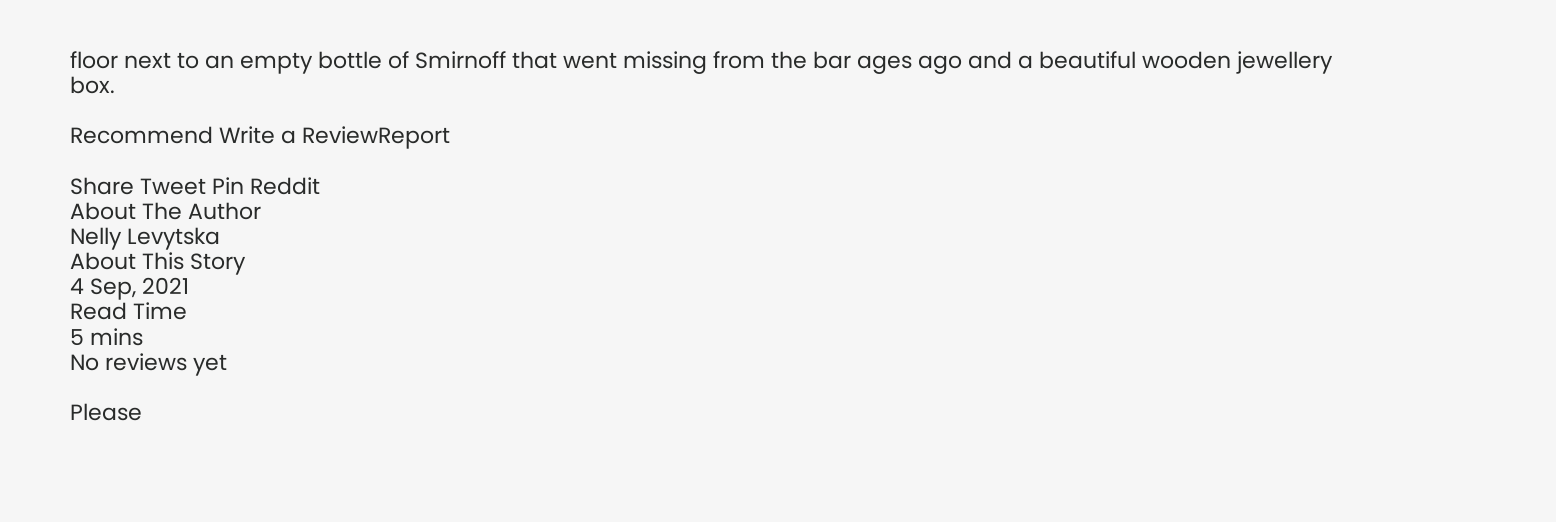floor next to an empty bottle of Smirnoff that went missing from the bar ages ago and a beautiful wooden jewellery box.

Recommend Write a ReviewReport

Share Tweet Pin Reddit
About The Author
Nelly Levytska
About This Story
4 Sep, 2021
Read Time
5 mins
No reviews yet

Please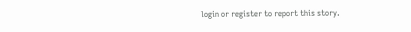login or register to report this story.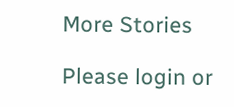More Stories

Please login or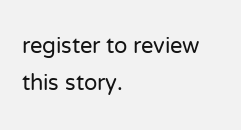register to review this story.